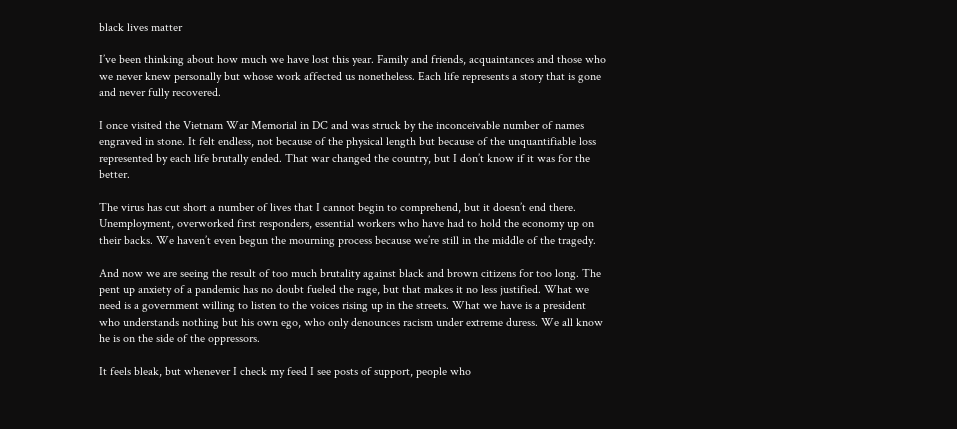black lives matter

I’ve been thinking about how much we have lost this year. Family and friends, acquaintances and those who we never knew personally but whose work affected us nonetheless. Each life represents a story that is gone and never fully recovered.

I once visited the Vietnam War Memorial in DC and was struck by the inconceivable number of names engraved in stone. It felt endless, not because of the physical length but because of the unquantifiable loss represented by each life brutally ended. That war changed the country, but I don’t know if it was for the better.

The virus has cut short a number of lives that I cannot begin to comprehend, but it doesn’t end there. Unemployment, overworked first responders, essential workers who have had to hold the economy up on their backs. We haven’t even begun the mourning process because we’re still in the middle of the tragedy.

And now we are seeing the result of too much brutality against black and brown citizens for too long. The pent up anxiety of a pandemic has no doubt fueled the rage, but that makes it no less justified. What we need is a government willing to listen to the voices rising up in the streets. What we have is a president who understands nothing but his own ego, who only denounces racism under extreme duress. We all know he is on the side of the oppressors.

It feels bleak, but whenever I check my feed I see posts of support, people who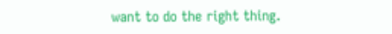want to do the right thing.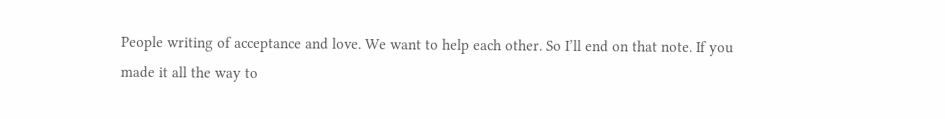People writing of acceptance and love. We want to help each other. So I’ll end on that note. If you made it all the way to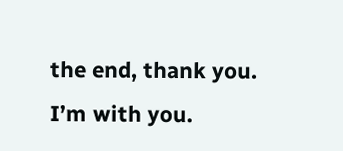the end, thank you. I’m with you.